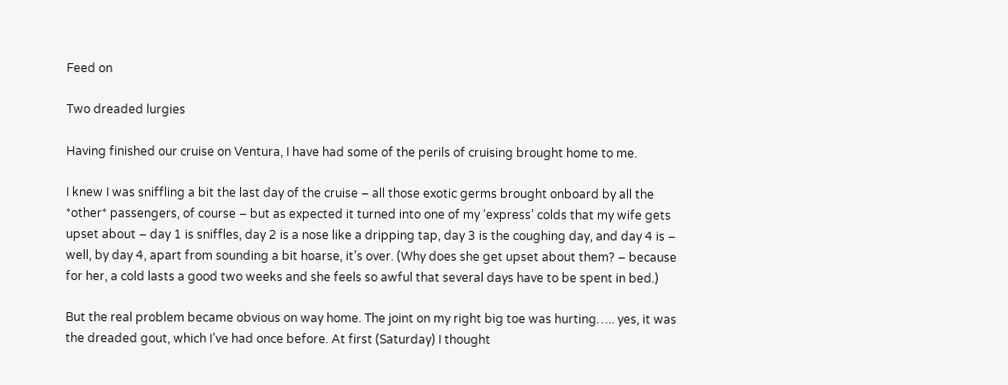Feed on

Two dreaded lurgies

Having finished our cruise on Ventura, I have had some of the perils of cruising brought home to me.

I knew I was sniffling a bit the last day of the cruise – all those exotic germs brought onboard by all the *other* passengers, of course – but as expected it turned into one of my ‘express’ colds that my wife gets upset about – day 1 is sniffles, day 2 is a nose like a dripping tap, day 3 is the coughing day, and day 4 is – well, by day 4, apart from sounding a bit hoarse, it’s over. (Why does she get upset about them? – because for her, a cold lasts a good two weeks and she feels so awful that several days have to be spent in bed.)

But the real problem became obvious on way home. The joint on my right big toe was hurting….. yes, it was the dreaded gout, which I’ve had once before. At first (Saturday) I thought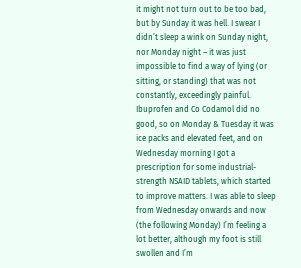it might not turn out to be too bad, but by Sunday it was hell. I swear I didn’t sleep a wink on Sunday night, nor Monday night – it was just impossible to find a way of lying (or sitting, or standing) that was not constantly, exceedingly painful. Ibuprofen and Co Codamol did no good, so on Monday & Tuesday it was ice packs and elevated feet, and on Wednesday morning I got a prescription for some industrial-strength NSAID tablets, which started to improve matters. I was able to sleep from Wednesday onwards and now (the following Monday) I’m feeling a lot better, although my foot is still swollen and I’m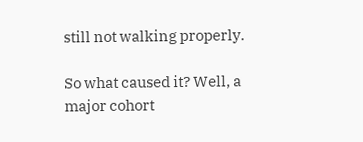still not walking properly.

So what caused it? Well, a major cohort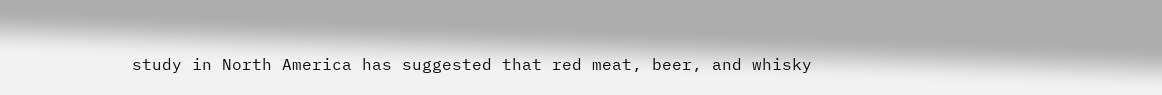study in North America has suggested that red meat, beer, and whisky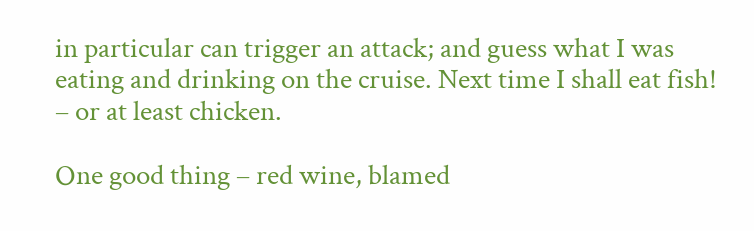in particular can trigger an attack; and guess what I was eating and drinking on the cruise. Next time I shall eat fish! – or at least chicken.

One good thing – red wine, blamed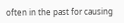often in the past for causing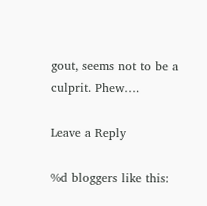gout, seems not to be a culprit. Phew….

Leave a Reply

%d bloggers like this: